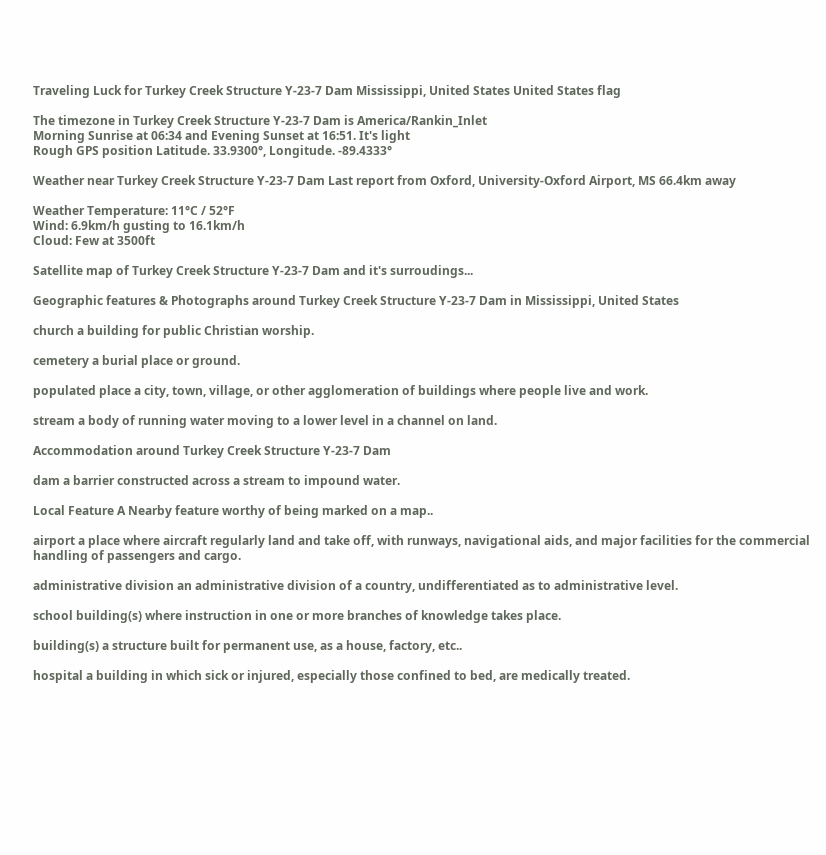Traveling Luck for Turkey Creek Structure Y-23-7 Dam Mississippi, United States United States flag

The timezone in Turkey Creek Structure Y-23-7 Dam is America/Rankin_Inlet
Morning Sunrise at 06:34 and Evening Sunset at 16:51. It's light
Rough GPS position Latitude. 33.9300°, Longitude. -89.4333°

Weather near Turkey Creek Structure Y-23-7 Dam Last report from Oxford, University-Oxford Airport, MS 66.4km away

Weather Temperature: 11°C / 52°F
Wind: 6.9km/h gusting to 16.1km/h
Cloud: Few at 3500ft

Satellite map of Turkey Creek Structure Y-23-7 Dam and it's surroudings...

Geographic features & Photographs around Turkey Creek Structure Y-23-7 Dam in Mississippi, United States

church a building for public Christian worship.

cemetery a burial place or ground.

populated place a city, town, village, or other agglomeration of buildings where people live and work.

stream a body of running water moving to a lower level in a channel on land.

Accommodation around Turkey Creek Structure Y-23-7 Dam

dam a barrier constructed across a stream to impound water.

Local Feature A Nearby feature worthy of being marked on a map..

airport a place where aircraft regularly land and take off, with runways, navigational aids, and major facilities for the commercial handling of passengers and cargo.

administrative division an administrative division of a country, undifferentiated as to administrative level.

school building(s) where instruction in one or more branches of knowledge takes place.

building(s) a structure built for permanent use, as a house, factory, etc..

hospital a building in which sick or injured, especially those confined to bed, are medically treated.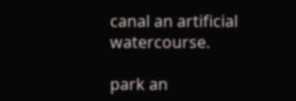canal an artificial watercourse.

park an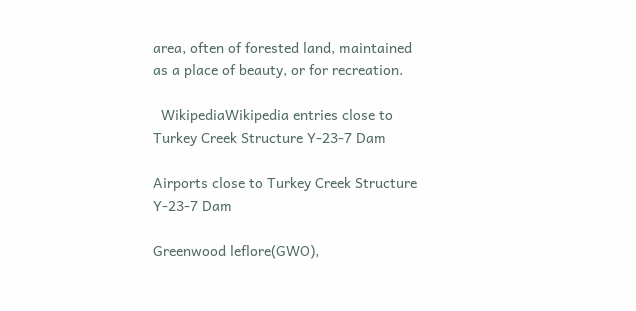area, often of forested land, maintained as a place of beauty, or for recreation.

  WikipediaWikipedia entries close to Turkey Creek Structure Y-23-7 Dam

Airports close to Turkey Creek Structure Y-23-7 Dam

Greenwood leflore(GWO),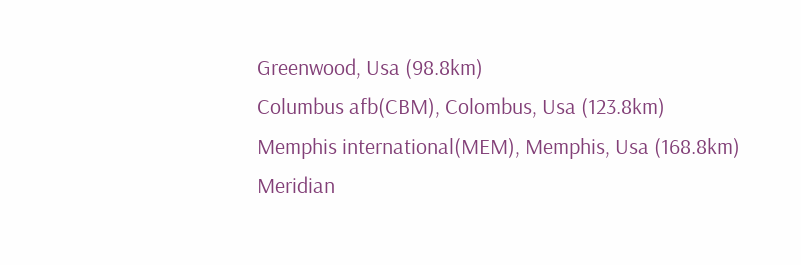Greenwood, Usa (98.8km)
Columbus afb(CBM), Colombus, Usa (123.8km)
Memphis international(MEM), Memphis, Usa (168.8km)
Meridian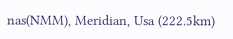nas(NMM), Meridian, Usa (222.5km)